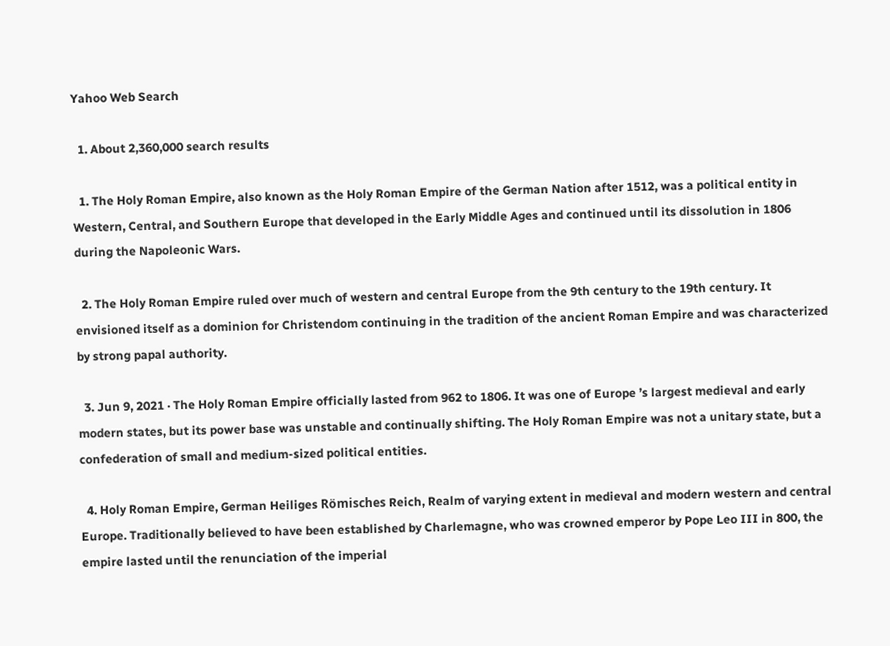Yahoo Web Search

  1. About 2,360,000 search results

  1. The Holy Roman Empire, also known as the Holy Roman Empire of the German Nation after 1512, was a political entity in Western, Central, and Southern Europe that developed in the Early Middle Ages and continued until its dissolution in 1806 during the Napoleonic Wars.

  2. The Holy Roman Empire ruled over much of western and central Europe from the 9th century to the 19th century. It envisioned itself as a dominion for Christendom continuing in the tradition of the ancient Roman Empire and was characterized by strong papal authority.

  3. Jun 9, 2021 · The Holy Roman Empire officially lasted from 962 to 1806. It was one of Europe ’s largest medieval and early modern states, but its power base was unstable and continually shifting. The Holy Roman Empire was not a unitary state, but a confederation of small and medium-sized political entities.

  4. Holy Roman Empire, German Heiliges Römisches Reich, Realm of varying extent in medieval and modern western and central Europe. Traditionally believed to have been established by Charlemagne, who was crowned emperor by Pope Leo III in 800, the empire lasted until the renunciation of the imperial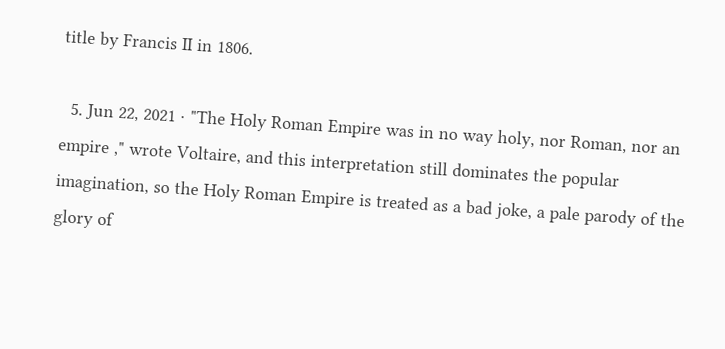title by Francis II in 1806.

  5. Jun 22, 2021 · "The Holy Roman Empire was in no way holy, nor Roman, nor an empire ," wrote Voltaire, and this interpretation still dominates the popular imagination, so the Holy Roman Empire is treated as a bad joke, a pale parody of the glory of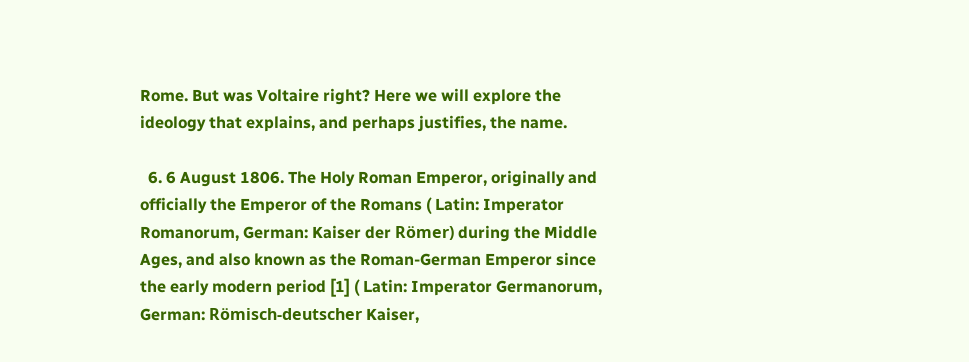Rome. But was Voltaire right? Here we will explore the ideology that explains, and perhaps justifies, the name.

  6. 6 August 1806. The Holy Roman Emperor, originally and officially the Emperor of the Romans ( Latin: Imperator Romanorum, German: Kaiser der Römer) during the Middle Ages, and also known as the Roman-German Emperor since the early modern period [1] ( Latin: Imperator Germanorum, German: Römisch-deutscher Kaiser,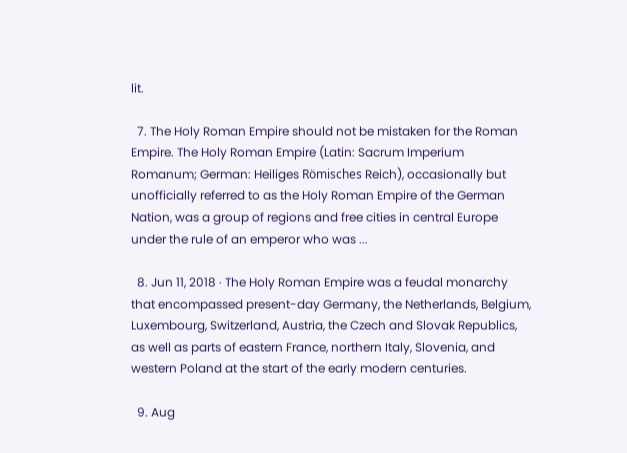lit.

  7. The Holy Roman Empire should not be mistaken for the Roman Empire. The Holy Roman Empire (Latin: Sacrum Imperium Romanum; German: Heiliges Römisches Reich), occasionally but unofficially referred to as the Holy Roman Empire of the German Nation, was a group of regions and free cities in central Europe under the rule of an emperor who was ...

  8. Jun 11, 2018 · The Holy Roman Empire was a feudal monarchy that encompassed present-day Germany, the Netherlands, Belgium, Luxembourg, Switzerland, Austria, the Czech and Slovak Republics, as well as parts of eastern France, northern Italy, Slovenia, and western Poland at the start of the early modern centuries.

  9. Aug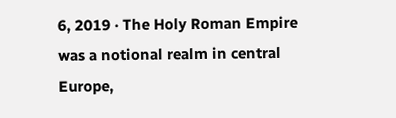6, 2019 · The Holy Roman Empire was a notional realm in central Europe,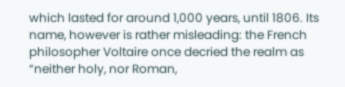which lasted for around 1,000 years, until 1806. Its name, however is rather misleading: the French philosopher Voltaire once decried the realm as “neither holy, nor Roman,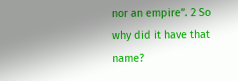nor an empire”. 2 So why did it have that name?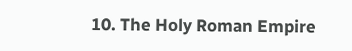10. The Holy Roman Empire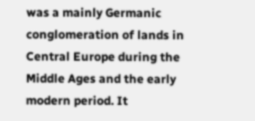was a mainly Germanic conglomeration of lands in Central Europe during the Middle Ages and the early modern period. It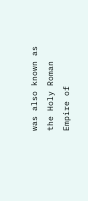was also known as the Holy Roman Empire of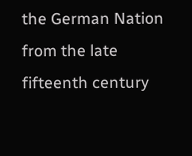the German Nation from the late fifteenth century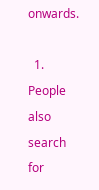onwards.

  1. People also search for